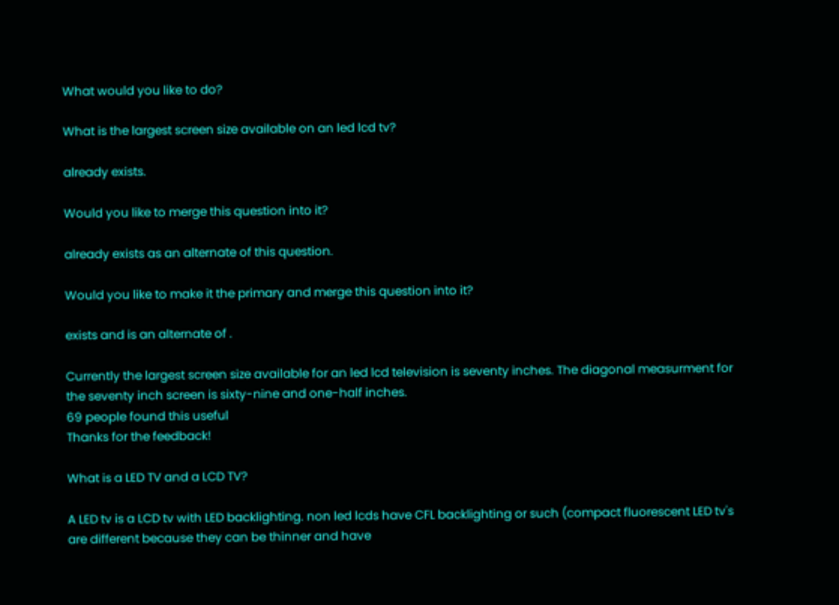What would you like to do?

What is the largest screen size available on an led lcd tv?

already exists.

Would you like to merge this question into it?

already exists as an alternate of this question.

Would you like to make it the primary and merge this question into it?

exists and is an alternate of .

Currently the largest screen size available for an led lcd television is seventy inches. The diagonal measurment for the seventy inch screen is sixty-nine and one-half inches.
69 people found this useful
Thanks for the feedback!

What is a LED TV and a LCD TV?

A LED tv is a LCD tv with LED backlighting. non led lcds have CFL backlighting or such (compact fluorescent LED tv's are different because they can be thinner and have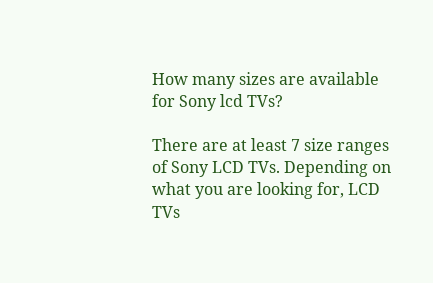How many sizes are available for Sony lcd TVs?

There are at least 7 size ranges of Sony LCD TVs. Depending on what you are looking for, LCD TVs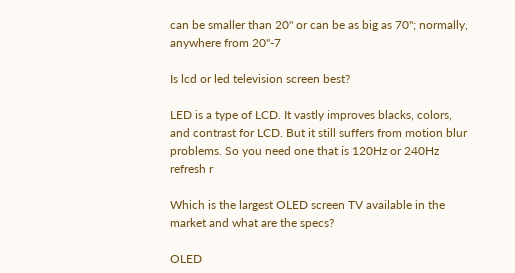can be smaller than 20" or can be as big as 70"; normally, anywhere from 20"-7

Is lcd or led television screen best?

LED is a type of LCD. It vastly improves blacks, colors, and contrast for LCD. But it still suffers from motion blur problems. So you need one that is 120Hz or 240Hz refresh r

Which is the largest OLED screen TV available in the market and what are the specs?

OLED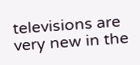televisions are very new in the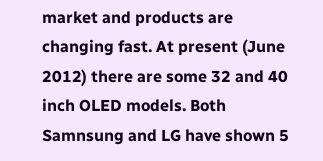market and products are changing fast. At present (June 2012) there are some 32 and 40 inch OLED models. Both Samnsung and LG have shown 5